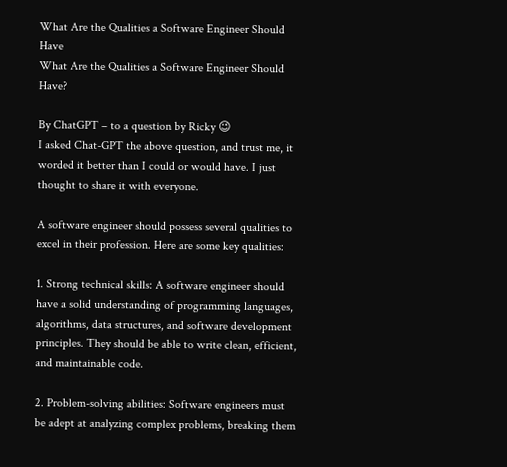What Are the Qualities a Software Engineer Should Have
What Are the Qualities a Software Engineer Should Have?

By ChatGPT – to a question by Ricky 😉
I asked Chat-GPT the above question, and trust me, it worded it better than I could or would have. I just thought to share it with everyone.

A software engineer should possess several qualities to excel in their profession. Here are some key qualities:

1. Strong technical skills: A software engineer should have a solid understanding of programming languages, algorithms, data structures, and software development principles. They should be able to write clean, efficient, and maintainable code.

2. Problem-solving abilities: Software engineers must be adept at analyzing complex problems, breaking them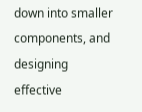down into smaller components, and designing effective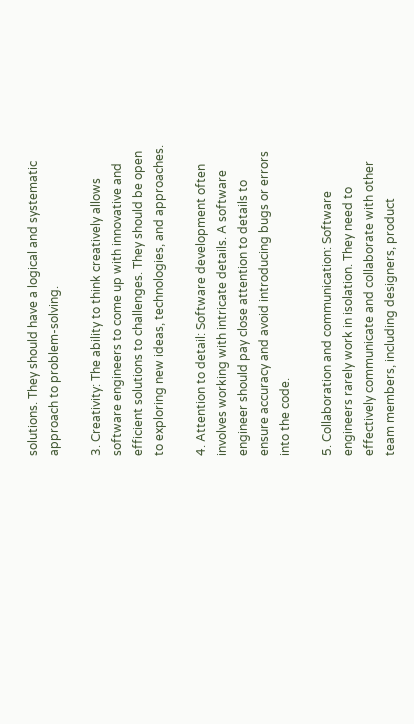solutions. They should have a logical and systematic approach to problem-solving.

3. Creativity: The ability to think creatively allows software engineers to come up with innovative and efficient solutions to challenges. They should be open to exploring new ideas, technologies, and approaches.

4. Attention to detail: Software development often involves working with intricate details. A software engineer should pay close attention to details to ensure accuracy and avoid introducing bugs or errors into the code.

5. Collaboration and communication: Software engineers rarely work in isolation. They need to effectively communicate and collaborate with other team members, including designers, product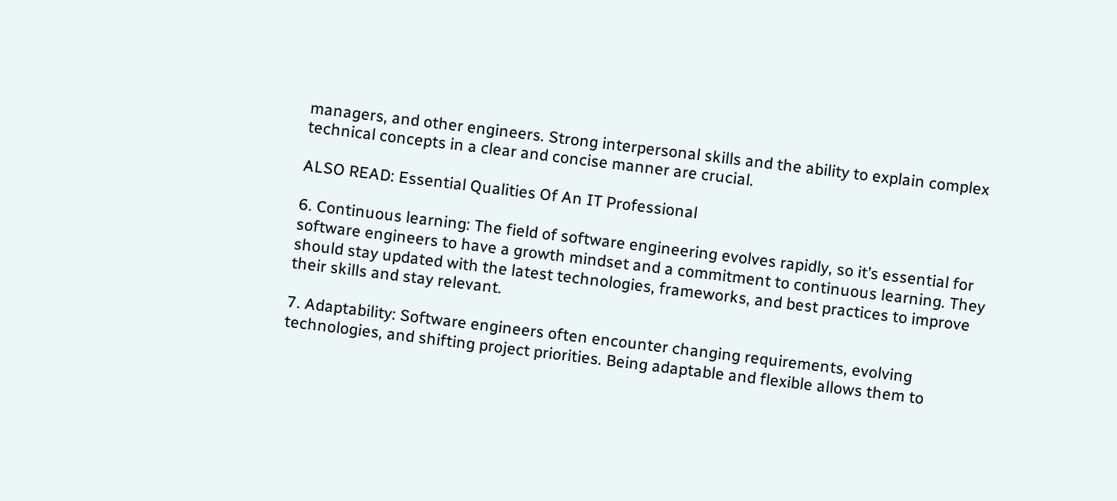managers, and other engineers. Strong interpersonal skills and the ability to explain complex technical concepts in a clear and concise manner are crucial.

ALSO READ: Essential Qualities Of An IT Professional

6. Continuous learning: The field of software engineering evolves rapidly, so it’s essential for software engineers to have a growth mindset and a commitment to continuous learning. They should stay updated with the latest technologies, frameworks, and best practices to improve their skills and stay relevant.

7. Adaptability: Software engineers often encounter changing requirements, evolving technologies, and shifting project priorities. Being adaptable and flexible allows them to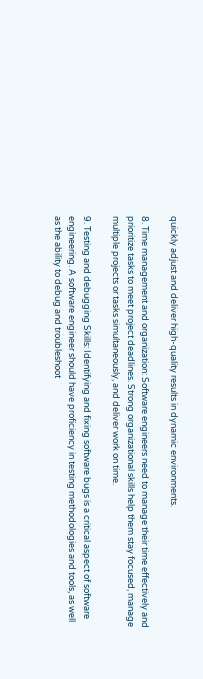quickly adjust and deliver high-quality results in dynamic environments.

8. Time management and organization: Software engineers need to manage their time effectively and prioritize tasks to meet project deadlines. Strong organizational skills help them stay focused, manage multiple projects or tasks simultaneously, and deliver work on time.

9. Testing and debugging Skills: Identifying and fixing software bugs is a critical aspect of software engineering. A software engineer should have proficiency in testing methodologies and tools, as well as the ability to debug and troubleshoot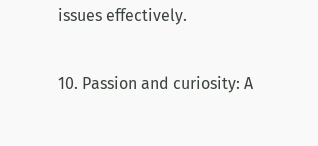issues effectively.

10. Passion and curiosity: A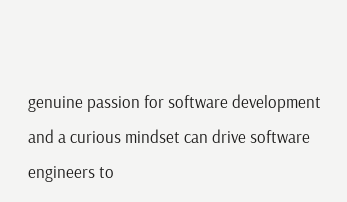genuine passion for software development and a curious mindset can drive software engineers to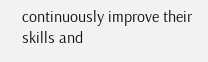continuously improve their skills and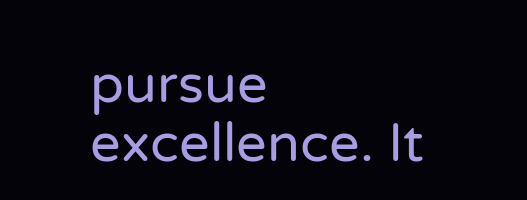pursue excellence. It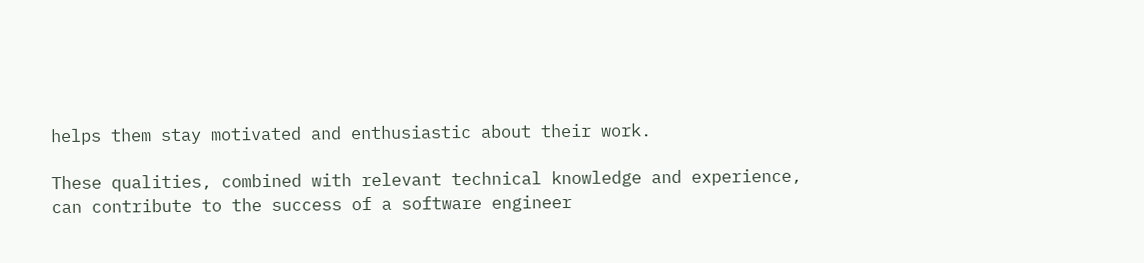helps them stay motivated and enthusiastic about their work.

These qualities, combined with relevant technical knowledge and experience, can contribute to the success of a software engineer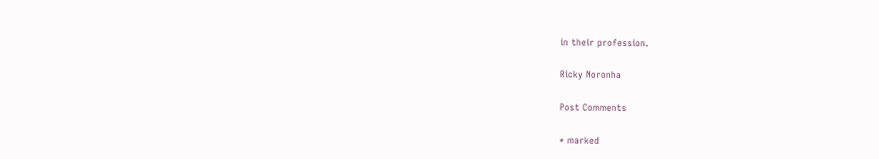in their profession.

Ricky Noronha

Post Comments

* marked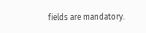fields are mandatory.